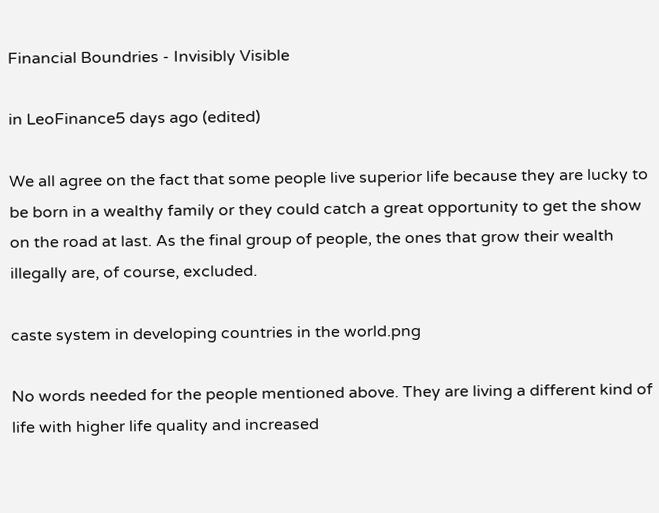Financial Boundries - Invisibly Visible

in LeoFinance5 days ago (edited)

We all agree on the fact that some people live superior life because they are lucky to be born in a wealthy family or they could catch a great opportunity to get the show on the road at last. As the final group of people, the ones that grow their wealth illegally are, of course, excluded.

caste system in developing countries in the world.png

No words needed for the people mentioned above. They are living a different kind of life with higher life quality and increased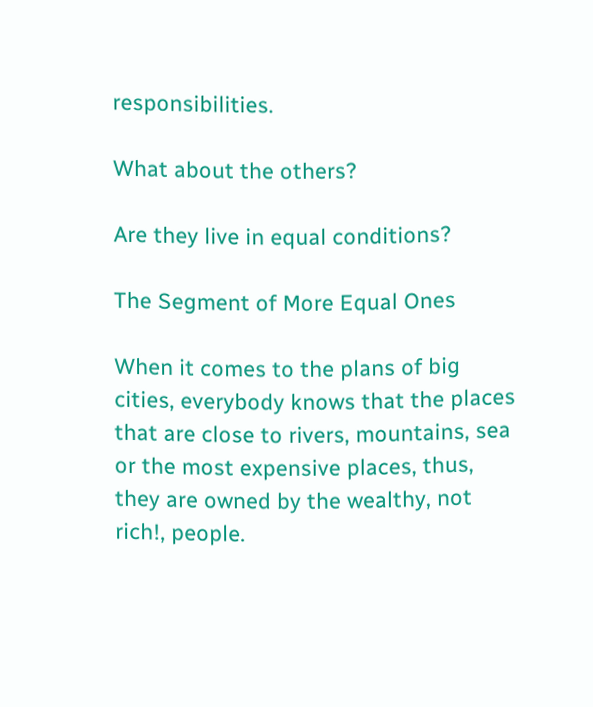responsibilities.

What about the others?

Are they live in equal conditions?

The Segment of More Equal Ones

When it comes to the plans of big cities, everybody knows that the places that are close to rivers, mountains, sea or the most expensive places, thus, they are owned by the wealthy, not rich!, people.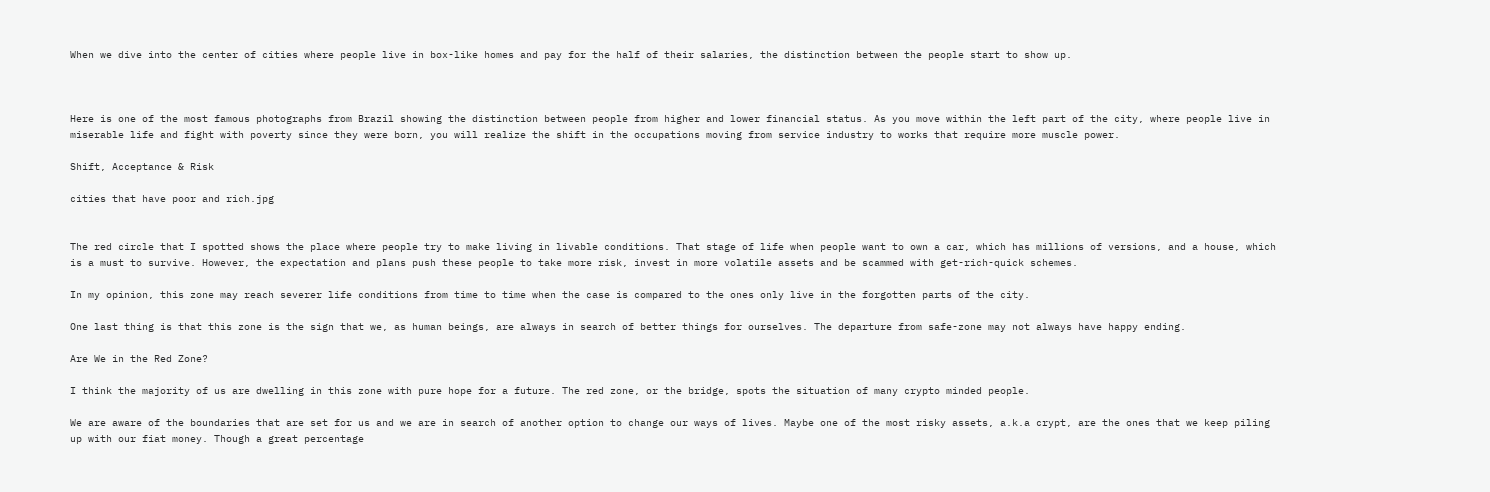When we dive into the center of cities where people live in box-like homes and pay for the half of their salaries, the distinction between the people start to show up.



Here is one of the most famous photographs from Brazil showing the distinction between people from higher and lower financial status. As you move within the left part of the city, where people live in miserable life and fight with poverty since they were born, you will realize the shift in the occupations moving from service industry to works that require more muscle power.

Shift, Acceptance & Risk

cities that have poor and rich.jpg


The red circle that I spotted shows the place where people try to make living in livable conditions. That stage of life when people want to own a car, which has millions of versions, and a house, which is a must to survive. However, the expectation and plans push these people to take more risk, invest in more volatile assets and be scammed with get-rich-quick schemes.

In my opinion, this zone may reach severer life conditions from time to time when the case is compared to the ones only live in the forgotten parts of the city.

One last thing is that this zone is the sign that we, as human beings, are always in search of better things for ourselves. The departure from safe-zone may not always have happy ending.

Are We in the Red Zone?

I think the majority of us are dwelling in this zone with pure hope for a future. The red zone, or the bridge, spots the situation of many crypto minded people.

We are aware of the boundaries that are set for us and we are in search of another option to change our ways of lives. Maybe one of the most risky assets, a.k.a crypt, are the ones that we keep piling up with our fiat money. Though a great percentage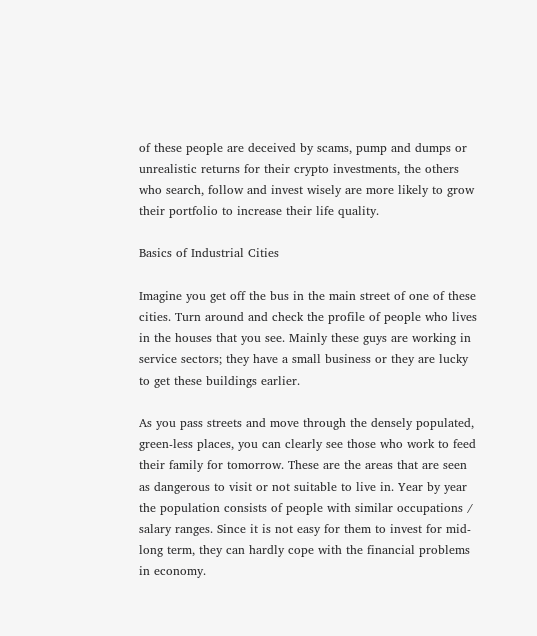of these people are deceived by scams, pump and dumps or unrealistic returns for their crypto investments, the others who search, follow and invest wisely are more likely to grow their portfolio to increase their life quality.

Basics of Industrial Cities

Imagine you get off the bus in the main street of one of these cities. Turn around and check the profile of people who lives in the houses that you see. Mainly these guys are working in service sectors; they have a small business or they are lucky to get these buildings earlier.

As you pass streets and move through the densely populated, green-less places, you can clearly see those who work to feed their family for tomorrow. These are the areas that are seen as dangerous to visit or not suitable to live in. Year by year the population consists of people with similar occupations / salary ranges. Since it is not easy for them to invest for mid-long term, they can hardly cope with the financial problems in economy.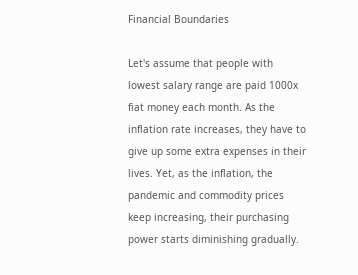Financial Boundaries

Let's assume that people with lowest salary range are paid 1000x fiat money each month. As the inflation rate increases, they have to give up some extra expenses in their lives. Yet, as the inflation, the pandemic and commodity prices keep increasing, their purchasing power starts diminishing gradually.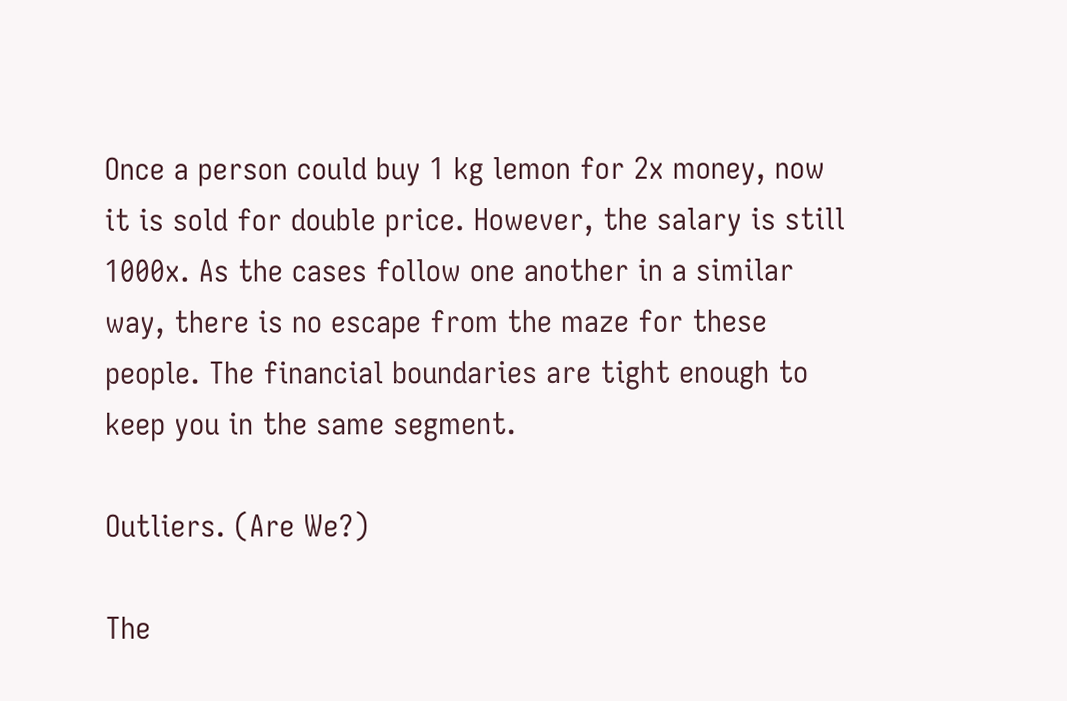Once a person could buy 1 kg lemon for 2x money, now it is sold for double price. However, the salary is still 1000x. As the cases follow one another in a similar way, there is no escape from the maze for these people. The financial boundaries are tight enough to keep you in the same segment.

Outliers. (Are We?)

The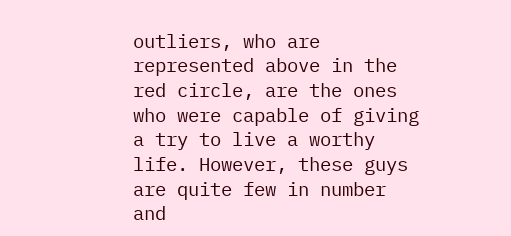outliers, who are represented above in the red circle, are the ones who were capable of giving a try to live a worthy life. However, these guys are quite few in number and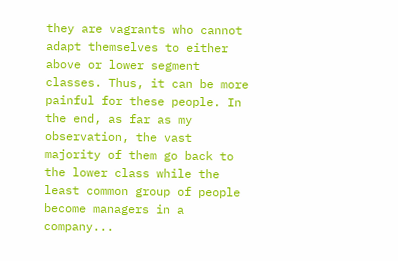they are vagrants who cannot adapt themselves to either above or lower segment classes. Thus, it can be more painful for these people. In the end, as far as my observation, the vast majority of them go back to the lower class while the least common group of people become managers in a company...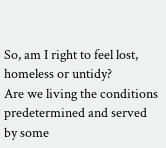So, am I right to feel lost, homeless or untidy?
Are we living the conditions predetermined and served by some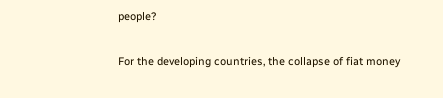people?

For the developing countries, the collapse of fiat money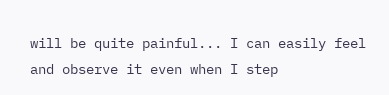will be quite painful... I can easily feel and observe it even when I step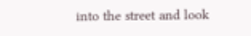into the street and look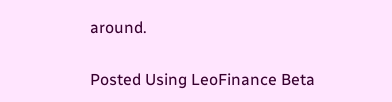around.

Posted Using LeoFinance Beta